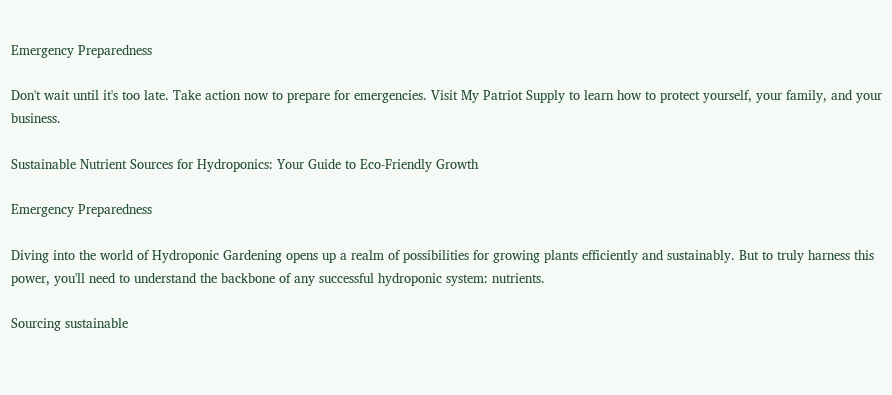Emergency Preparedness

Don't wait until it's too late. Take action now to prepare for emergencies. Visit My Patriot Supply to learn how to protect yourself, your family, and your business.

Sustainable Nutrient Sources for Hydroponics: Your Guide to Eco-Friendly Growth

Emergency Preparedness

Diving into the world of Hydroponic Gardening opens up a realm of possibilities for growing plants efficiently and sustainably. But to truly harness this power, you'll need to understand the backbone of any successful hydroponic system: nutrients.

Sourcing sustainable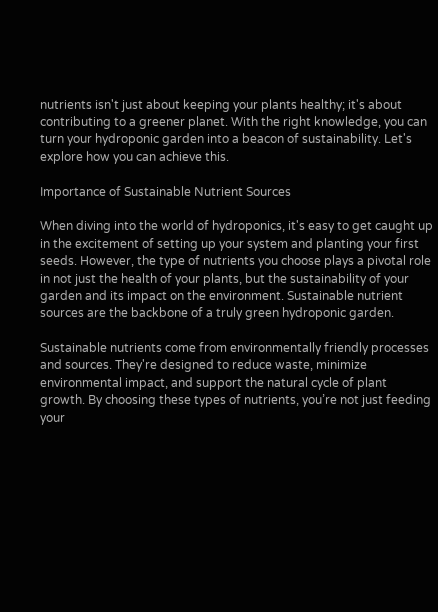nutrients isn't just about keeping your plants healthy; it's about contributing to a greener planet. With the right knowledge, you can turn your hydroponic garden into a beacon of sustainability. Let's explore how you can achieve this.

Importance of Sustainable Nutrient Sources

When diving into the world of hydroponics, it's easy to get caught up in the excitement of setting up your system and planting your first seeds. However, the type of nutrients you choose plays a pivotal role in not just the health of your plants, but the sustainability of your garden and its impact on the environment. Sustainable nutrient sources are the backbone of a truly green hydroponic garden.

Sustainable nutrients come from environmentally friendly processes and sources. They're designed to reduce waste, minimize environmental impact, and support the natural cycle of plant growth. By choosing these types of nutrients, you’re not just feeding your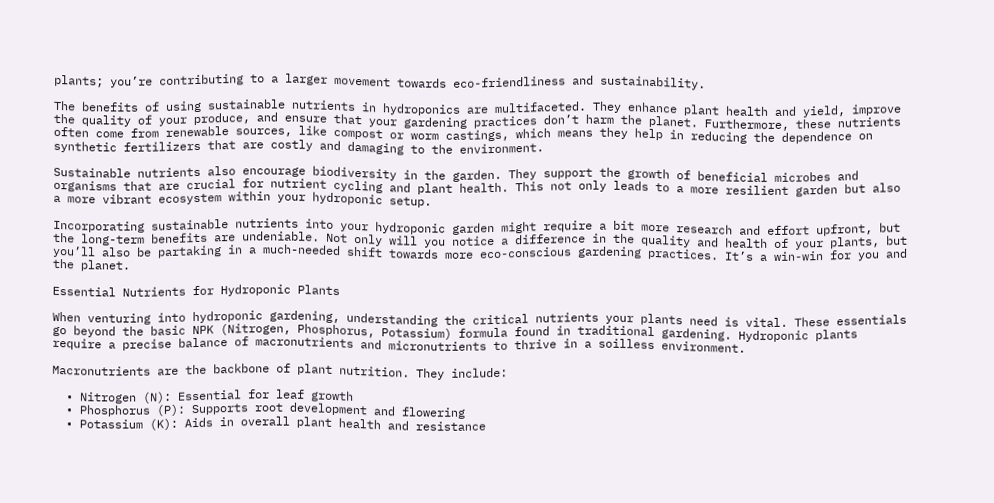plants; you’re contributing to a larger movement towards eco-friendliness and sustainability.

The benefits of using sustainable nutrients in hydroponics are multifaceted. They enhance plant health and yield, improve the quality of your produce, and ensure that your gardening practices don’t harm the planet. Furthermore, these nutrients often come from renewable sources, like compost or worm castings, which means they help in reducing the dependence on synthetic fertilizers that are costly and damaging to the environment.

Sustainable nutrients also encourage biodiversity in the garden. They support the growth of beneficial microbes and organisms that are crucial for nutrient cycling and plant health. This not only leads to a more resilient garden but also a more vibrant ecosystem within your hydroponic setup.

Incorporating sustainable nutrients into your hydroponic garden might require a bit more research and effort upfront, but the long-term benefits are undeniable. Not only will you notice a difference in the quality and health of your plants, but you’ll also be partaking in a much-needed shift towards more eco-conscious gardening practices. It’s a win-win for you and the planet.

Essential Nutrients for Hydroponic Plants

When venturing into hydroponic gardening, understanding the critical nutrients your plants need is vital. These essentials go beyond the basic NPK (Nitrogen, Phosphorus, Potassium) formula found in traditional gardening. Hydroponic plants require a precise balance of macronutrients and micronutrients to thrive in a soilless environment.

Macronutrients are the backbone of plant nutrition. They include:

  • Nitrogen (N): Essential for leaf growth
  • Phosphorus (P): Supports root development and flowering
  • Potassium (K): Aids in overall plant health and resistance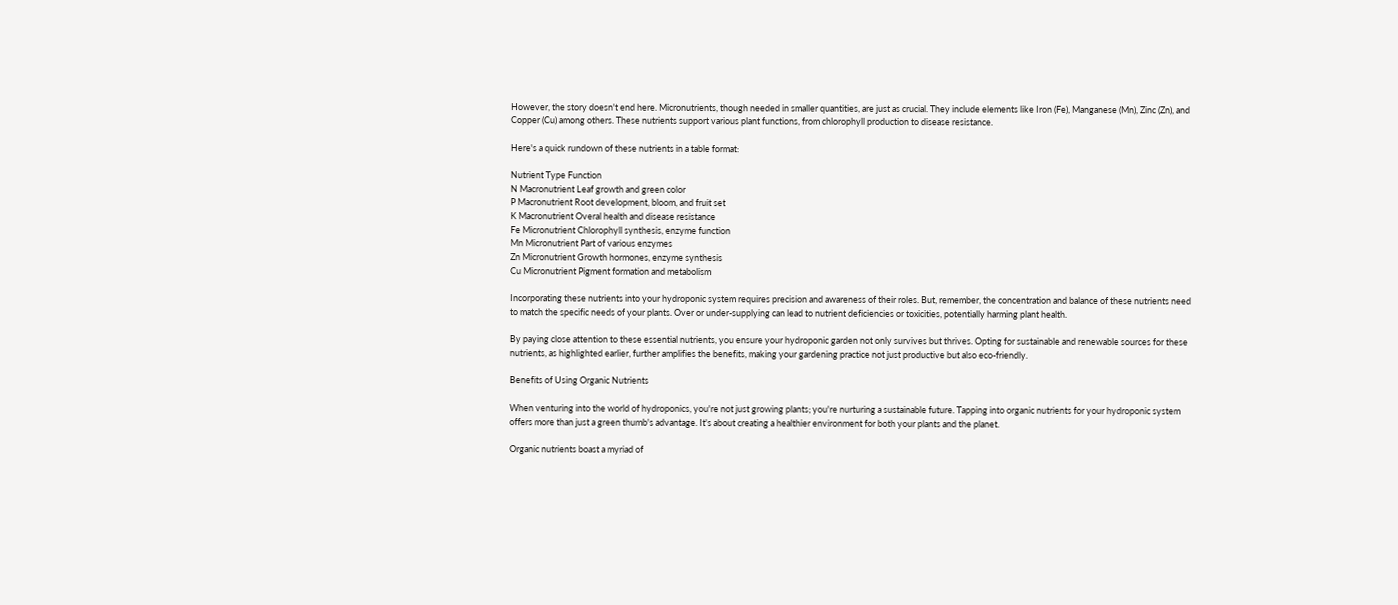However, the story doesn't end here. Micronutrients, though needed in smaller quantities, are just as crucial. They include elements like Iron (Fe), Manganese (Mn), Zinc (Zn), and Copper (Cu) among others. These nutrients support various plant functions, from chlorophyll production to disease resistance.

Here's a quick rundown of these nutrients in a table format:

Nutrient Type Function
N Macronutrient Leaf growth and green color
P Macronutrient Root development, bloom, and fruit set
K Macronutrient Overal health and disease resistance
Fe Micronutrient Chlorophyll synthesis, enzyme function
Mn Micronutrient Part of various enzymes
Zn Micronutrient Growth hormones, enzyme synthesis
Cu Micronutrient Pigment formation and metabolism

Incorporating these nutrients into your hydroponic system requires precision and awareness of their roles. But, remember, the concentration and balance of these nutrients need to match the specific needs of your plants. Over or under-supplying can lead to nutrient deficiencies or toxicities, potentially harming plant health.

By paying close attention to these essential nutrients, you ensure your hydroponic garden not only survives but thrives. Opting for sustainable and renewable sources for these nutrients, as highlighted earlier, further amplifies the benefits, making your gardening practice not just productive but also eco-friendly.

Benefits of Using Organic Nutrients

When venturing into the world of hydroponics, you're not just growing plants; you're nurturing a sustainable future. Tapping into organic nutrients for your hydroponic system offers more than just a green thumb's advantage. It's about creating a healthier environment for both your plants and the planet.

Organic nutrients boast a myriad of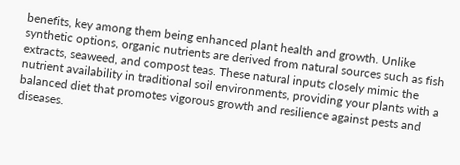benefits, key among them being enhanced plant health and growth. Unlike synthetic options, organic nutrients are derived from natural sources such as fish extracts, seaweed, and compost teas. These natural inputs closely mimic the nutrient availability in traditional soil environments, providing your plants with a balanced diet that promotes vigorous growth and resilience against pests and diseases.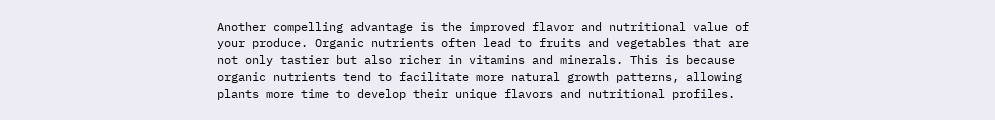Another compelling advantage is the improved flavor and nutritional value of your produce. Organic nutrients often lead to fruits and vegetables that are not only tastier but also richer in vitamins and minerals. This is because organic nutrients tend to facilitate more natural growth patterns, allowing plants more time to develop their unique flavors and nutritional profiles.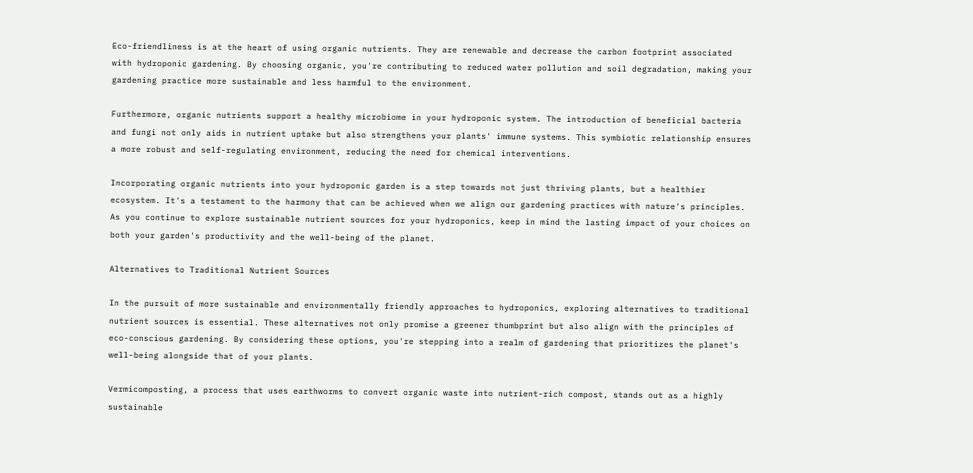Eco-friendliness is at the heart of using organic nutrients. They are renewable and decrease the carbon footprint associated with hydroponic gardening. By choosing organic, you're contributing to reduced water pollution and soil degradation, making your gardening practice more sustainable and less harmful to the environment.

Furthermore, organic nutrients support a healthy microbiome in your hydroponic system. The introduction of beneficial bacteria and fungi not only aids in nutrient uptake but also strengthens your plants' immune systems. This symbiotic relationship ensures a more robust and self-regulating environment, reducing the need for chemical interventions.

Incorporating organic nutrients into your hydroponic garden is a step towards not just thriving plants, but a healthier ecosystem. It's a testament to the harmony that can be achieved when we align our gardening practices with nature's principles. As you continue to explore sustainable nutrient sources for your hydroponics, keep in mind the lasting impact of your choices on both your garden's productivity and the well-being of the planet.

Alternatives to Traditional Nutrient Sources

In the pursuit of more sustainable and environmentally friendly approaches to hydroponics, exploring alternatives to traditional nutrient sources is essential. These alternatives not only promise a greener thumbprint but also align with the principles of eco-conscious gardening. By considering these options, you're stepping into a realm of gardening that prioritizes the planet's well-being alongside that of your plants.

Vermicomposting, a process that uses earthworms to convert organic waste into nutrient-rich compost, stands out as a highly sustainable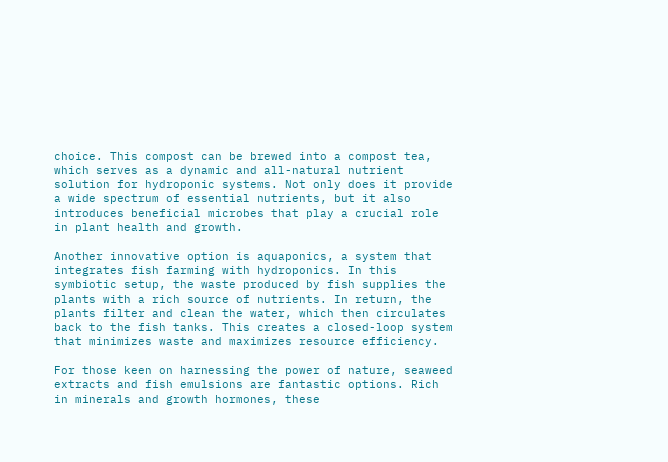choice. This compost can be brewed into a compost tea, which serves as a dynamic and all-natural nutrient solution for hydroponic systems. Not only does it provide a wide spectrum of essential nutrients, but it also introduces beneficial microbes that play a crucial role in plant health and growth.

Another innovative option is aquaponics, a system that integrates fish farming with hydroponics. In this symbiotic setup, the waste produced by fish supplies the plants with a rich source of nutrients. In return, the plants filter and clean the water, which then circulates back to the fish tanks. This creates a closed-loop system that minimizes waste and maximizes resource efficiency.

For those keen on harnessing the power of nature, seaweed extracts and fish emulsions are fantastic options. Rich in minerals and growth hormones, these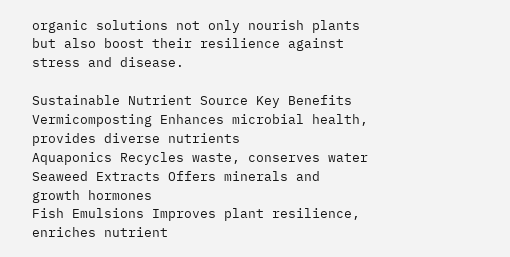organic solutions not only nourish plants but also boost their resilience against stress and disease.

Sustainable Nutrient Source Key Benefits
Vermicomposting Enhances microbial health, provides diverse nutrients
Aquaponics Recycles waste, conserves water
Seaweed Extracts Offers minerals and growth hormones
Fish Emulsions Improves plant resilience, enriches nutrient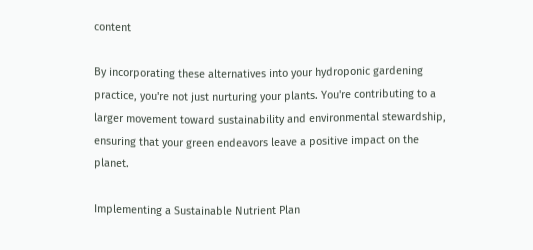content

By incorporating these alternatives into your hydroponic gardening practice, you're not just nurturing your plants. You're contributing to a larger movement toward sustainability and environmental stewardship, ensuring that your green endeavors leave a positive impact on the planet.

Implementing a Sustainable Nutrient Plan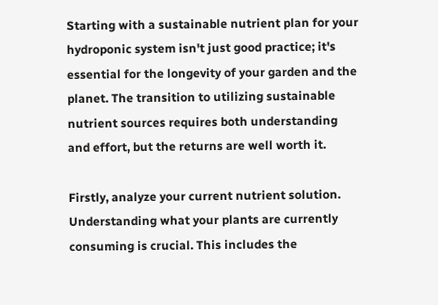Starting with a sustainable nutrient plan for your hydroponic system isn't just good practice; it's essential for the longevity of your garden and the planet. The transition to utilizing sustainable nutrient sources requires both understanding and effort, but the returns are well worth it.

Firstly, analyze your current nutrient solution. Understanding what your plants are currently consuming is crucial. This includes the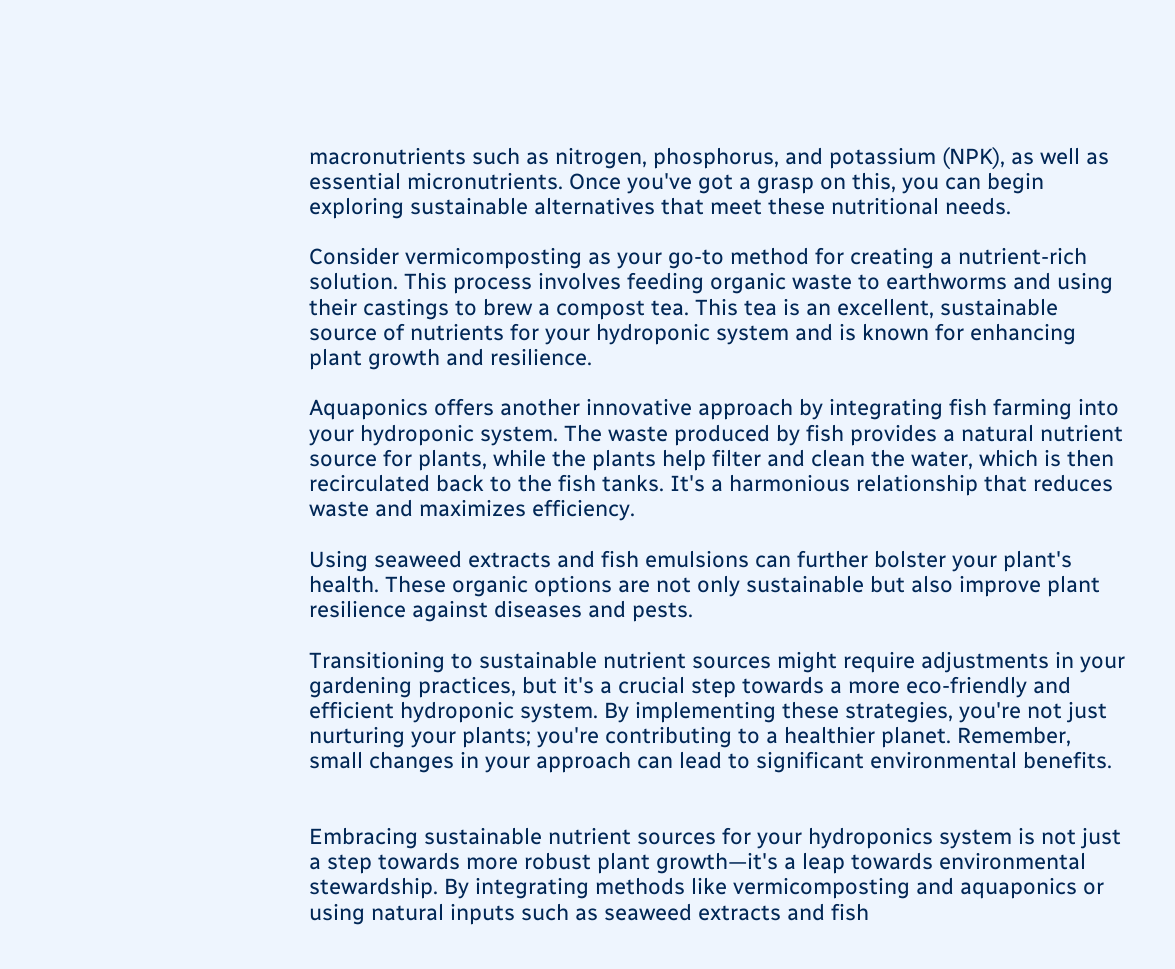macronutrients such as nitrogen, phosphorus, and potassium (NPK), as well as essential micronutrients. Once you've got a grasp on this, you can begin exploring sustainable alternatives that meet these nutritional needs.

Consider vermicomposting as your go-to method for creating a nutrient-rich solution. This process involves feeding organic waste to earthworms and using their castings to brew a compost tea. This tea is an excellent, sustainable source of nutrients for your hydroponic system and is known for enhancing plant growth and resilience.

Aquaponics offers another innovative approach by integrating fish farming into your hydroponic system. The waste produced by fish provides a natural nutrient source for plants, while the plants help filter and clean the water, which is then recirculated back to the fish tanks. It's a harmonious relationship that reduces waste and maximizes efficiency.

Using seaweed extracts and fish emulsions can further bolster your plant's health. These organic options are not only sustainable but also improve plant resilience against diseases and pests.

Transitioning to sustainable nutrient sources might require adjustments in your gardening practices, but it's a crucial step towards a more eco-friendly and efficient hydroponic system. By implementing these strategies, you're not just nurturing your plants; you're contributing to a healthier planet. Remember, small changes in your approach can lead to significant environmental benefits.


Embracing sustainable nutrient sources for your hydroponics system is not just a step towards more robust plant growth—it's a leap towards environmental stewardship. By integrating methods like vermicomposting and aquaponics or using natural inputs such as seaweed extracts and fish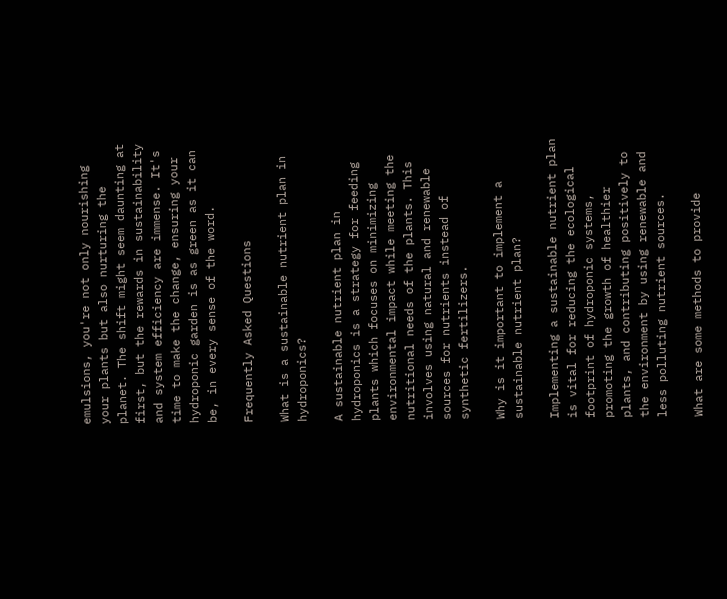emulsions, you're not only nourishing your plants but also nurturing the planet. The shift might seem daunting at first, but the rewards in sustainability and system efficiency are immense. It's time to make the change, ensuring your hydroponic garden is as green as it can be, in every sense of the word.

Frequently Asked Questions

What is a sustainable nutrient plan in hydroponics?

A sustainable nutrient plan in hydroponics is a strategy for feeding plants which focuses on minimizing environmental impact while meeting the nutritional needs of the plants. This involves using natural and renewable sources for nutrients instead of synthetic fertilizers.

Why is it important to implement a sustainable nutrient plan?

Implementing a sustainable nutrient plan is vital for reducing the ecological footprint of hydroponic systems, promoting the growth of healthier plants, and contributing positively to the environment by using renewable and less polluting nutrient sources.

What are some methods to provide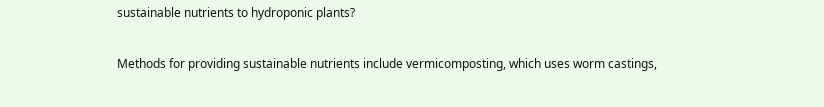sustainable nutrients to hydroponic plants?

Methods for providing sustainable nutrients include vermicomposting, which uses worm castings,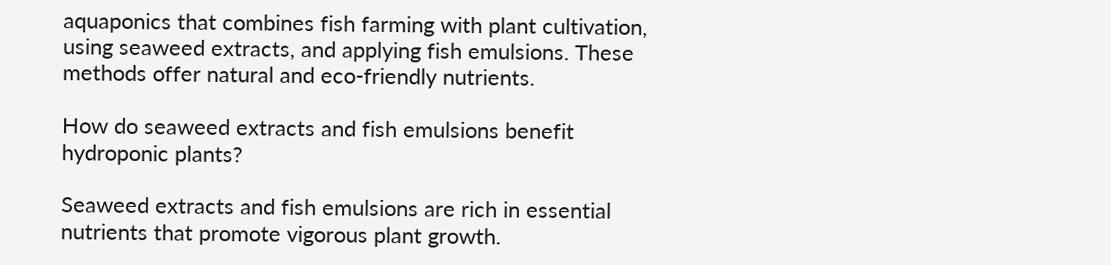aquaponics that combines fish farming with plant cultivation, using seaweed extracts, and applying fish emulsions. These methods offer natural and eco-friendly nutrients.

How do seaweed extracts and fish emulsions benefit hydroponic plants?

Seaweed extracts and fish emulsions are rich in essential nutrients that promote vigorous plant growth.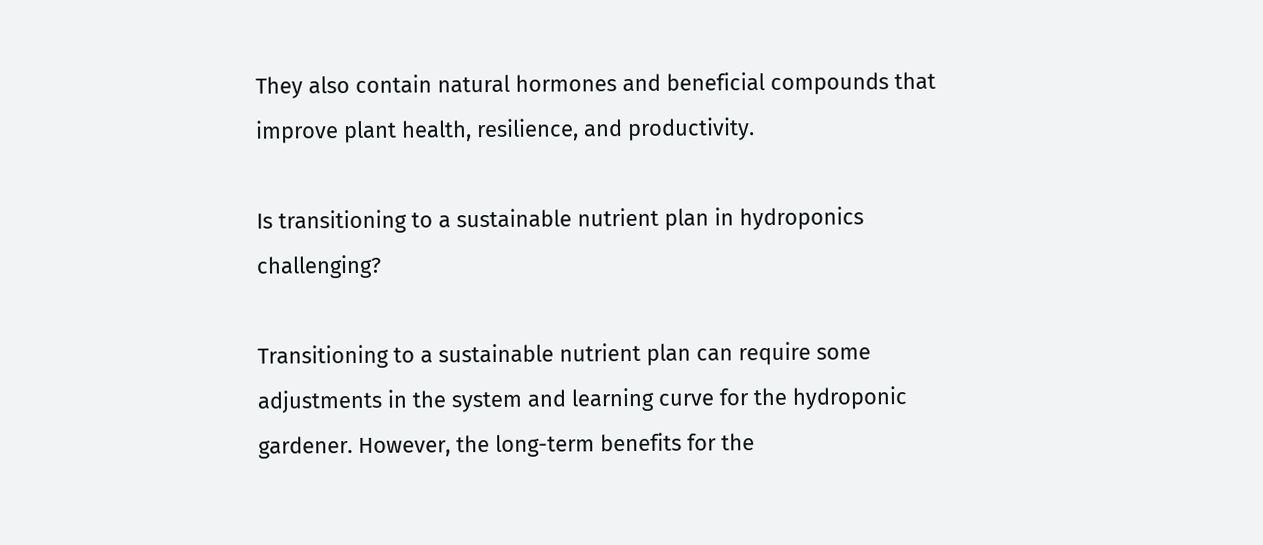They also contain natural hormones and beneficial compounds that improve plant health, resilience, and productivity.

Is transitioning to a sustainable nutrient plan in hydroponics challenging?

Transitioning to a sustainable nutrient plan can require some adjustments in the system and learning curve for the hydroponic gardener. However, the long-term benefits for the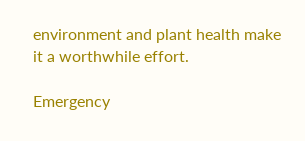environment and plant health make it a worthwhile effort.

Emergency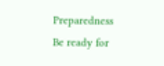Preparedness
Be ready for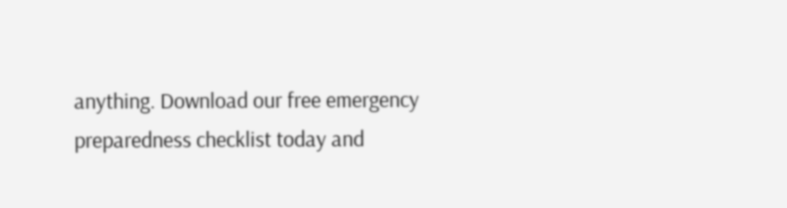anything. Download our free emergency preparedness checklist today and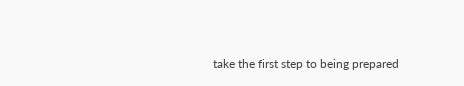take the first step to being prepared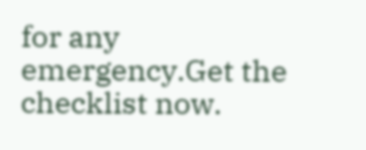for any emergency.Get the checklist now.